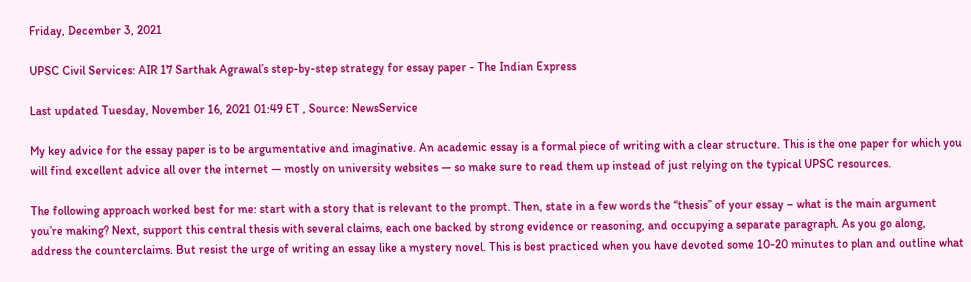Friday, December 3, 2021

UPSC Civil Services: AIR 17 Sarthak Agrawal’s step-by-step strategy for essay paper - The Indian Express

Last updated Tuesday, November 16, 2021 01:49 ET , Source: NewsService

My key advice for the essay paper is to be argumentative and imaginative. An academic essay is a formal piece of writing with a clear structure. This is the one paper for which you will find excellent advice all over the internet — mostly on university websites — so make sure to read them up instead of just relying on the typical UPSC resources.

The following approach worked best for me: start with a story that is relevant to the prompt. Then, state in a few words the “thesis” of your essay – what is the main argument you’re making? Next, support this central thesis with several claims, each one backed by strong evidence or reasoning, and occupying a separate paragraph. As you go along, address the counterclaims. But resist the urge of writing an essay like a mystery novel. This is best practiced when you have devoted some 10-20 minutes to plan and outline what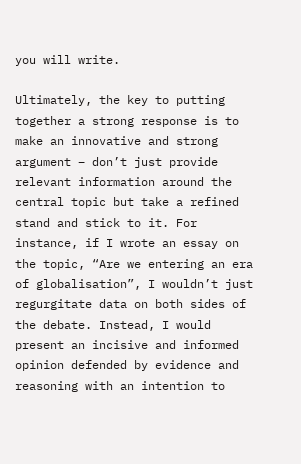you will write.

Ultimately, the key to putting together a strong response is to make an innovative and strong argument – don’t just provide relevant information around the central topic but take a refined stand and stick to it. For instance, if I wrote an essay on the topic, “Are we entering an era of globalisation”, I wouldn’t just regurgitate data on both sides of the debate. Instead, I would present an incisive and informed opinion defended by evidence and reasoning with an intention to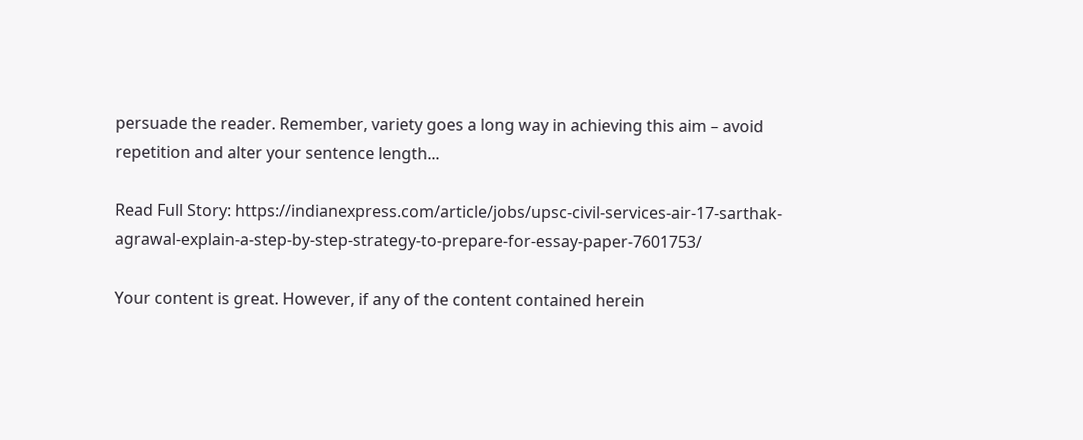persuade the reader. Remember, variety goes a long way in achieving this aim – avoid repetition and alter your sentence length...

Read Full Story: https://indianexpress.com/article/jobs/upsc-civil-services-air-17-sarthak-agrawal-explain-a-step-by-step-strategy-to-prepare-for-essay-paper-7601753/

Your content is great. However, if any of the content contained herein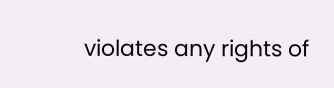violates any rights of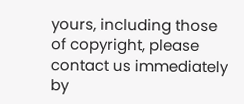yours, including those of copyright, please contact us immediately by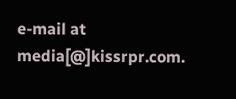e-mail at media[@]kissrpr.com.